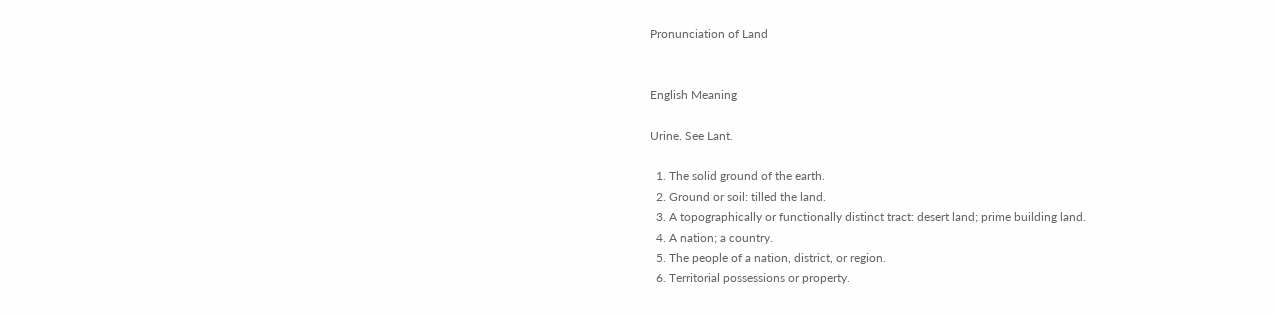Pronunciation of Land


English Meaning

Urine. See Lant.

  1. The solid ground of the earth.
  2. Ground or soil: tilled the land.
  3. A topographically or functionally distinct tract: desert land; prime building land.
  4. A nation; a country.
  5. The people of a nation, district, or region.
  6. Territorial possessions or property.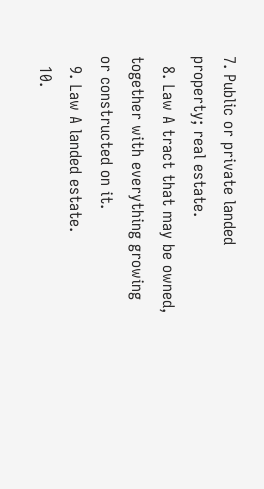7. Public or private landed property; real estate.
  8. Law A tract that may be owned, together with everything growing or constructed on it.
  9. Law A landed estate.
  10.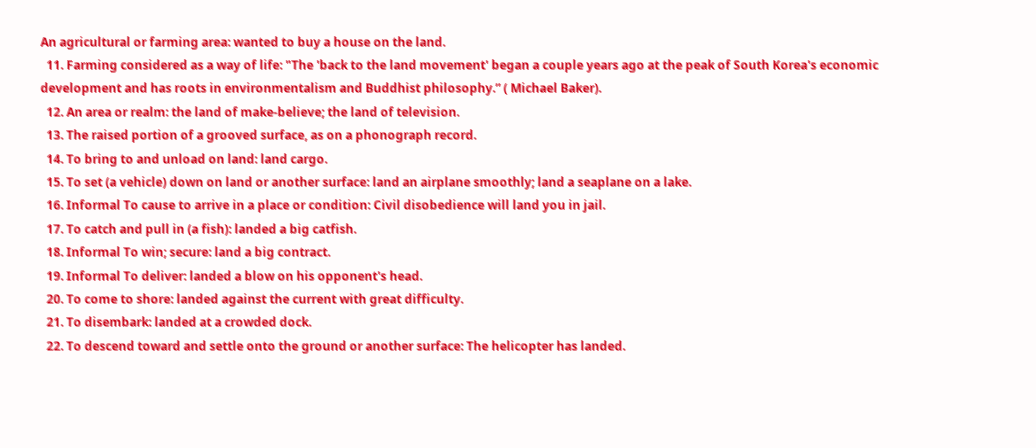An agricultural or farming area: wanted to buy a house on the land.
  11. Farming considered as a way of life: "The 'back to the land movement' began a couple years ago at the peak of South Korea's economic development and has roots in environmentalism and Buddhist philosophy.” ( Michael Baker).
  12. An area or realm: the land of make-believe; the land of television.
  13. The raised portion of a grooved surface, as on a phonograph record.
  14. To bring to and unload on land: land cargo.
  15. To set (a vehicle) down on land or another surface: land an airplane smoothly; land a seaplane on a lake.
  16. Informal To cause to arrive in a place or condition: Civil disobedience will land you in jail.
  17. To catch and pull in (a fish): landed a big catfish.
  18. Informal To win; secure: land a big contract.
  19. Informal To deliver: landed a blow on his opponent's head.
  20. To come to shore: landed against the current with great difficulty.
  21. To disembark: landed at a crowded dock.
  22. To descend toward and settle onto the ground or another surface: The helicopter has landed.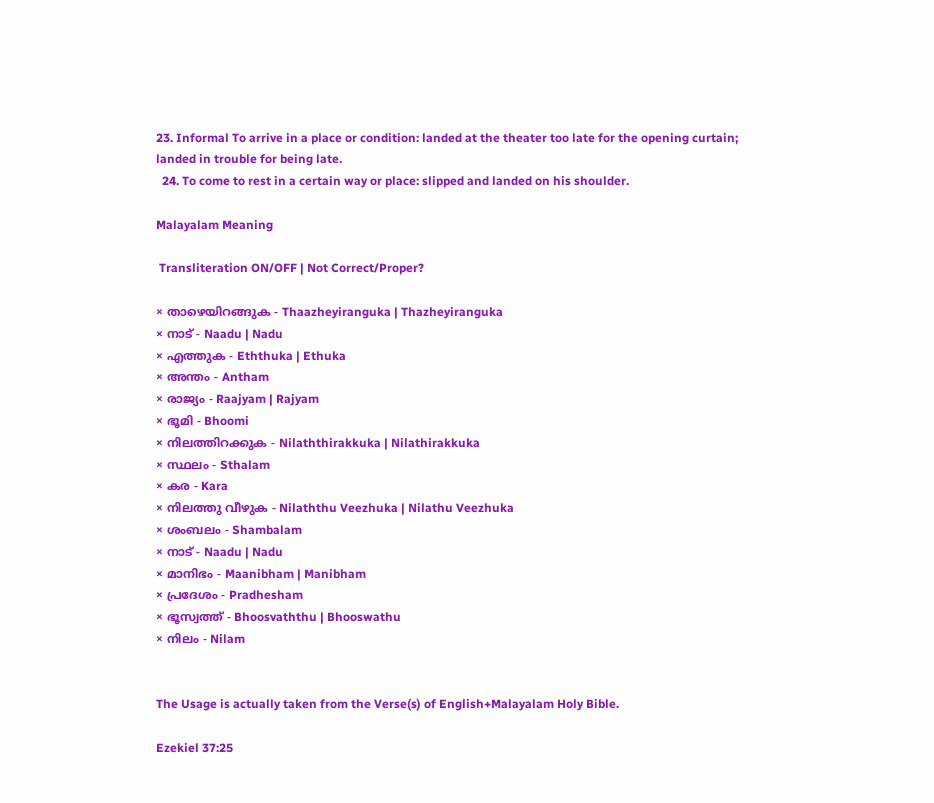23. Informal To arrive in a place or condition: landed at the theater too late for the opening curtain; landed in trouble for being late.
  24. To come to rest in a certain way or place: slipped and landed on his shoulder.

Malayalam Meaning

 Transliteration ON/OFF | Not Correct/Proper?

× താഴെയിറങ്ങുക - Thaazheyiranguka | Thazheyiranguka
× നാട് - Naadu | Nadu
× എത്തുക - Eththuka | Ethuka
× അന്തം - Antham
× രാജ്യം - Raajyam | Rajyam
× ഭൂമി - Bhoomi
× നിലത്തിറക്കുക - Nilaththirakkuka | Nilathirakkuka
× സ്ഥലം - Sthalam
× കര - Kara
× നിലത്തു വീഴുക - Nilaththu Veezhuka | Nilathu Veezhuka
× ശംബലം - Shambalam
× നാട്‌ - Naadu | Nadu
× മാനിഭം - Maanibham | Manibham
× പ്രദേശം - Pradhesham
× ഭൂസ്വത്ത്‌ - Bhoosvaththu | Bhooswathu
× നിലം - Nilam


The Usage is actually taken from the Verse(s) of English+Malayalam Holy Bible.

Ezekiel 37:25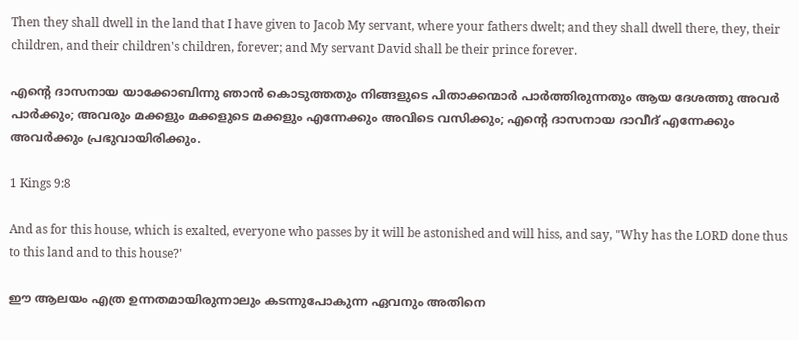Then they shall dwell in the land that I have given to Jacob My servant, where your fathers dwelt; and they shall dwell there, they, their children, and their children's children, forever; and My servant David shall be their prince forever.

എന്റെ ദാസനായ യാക്കോബിന്നു ഞാൻ കൊടുത്തതും നിങ്ങളുടെ പിതാക്കന്മാർ പാർത്തിരുന്നതും ആയ ദേശത്തു അവർ പാർക്കും; അവരും മക്കളും മക്കളുടെ മക്കളും എന്നേക്കും അവിടെ വസിക്കും; എന്റെ ദാസനായ ദാവീദ് എന്നേക്കും അവർക്കും പ്രഭുവായിരിക്കും.

1 Kings 9:8

And as for this house, which is exalted, everyone who passes by it will be astonished and will hiss, and say, "Why has the LORD done thus to this land and to this house?'

ഈ ആലയം എത്ര ഉന്നതമായിരുന്നാലും കടന്നുപോകുന്ന ഏവനും അതിനെ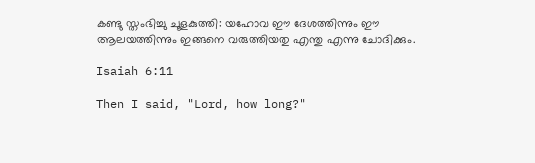കണ്ടു സ്തംഭിച്ചു ചൂളകുത്തി: യഹോവ ഈ ദേശത്തിന്നും ഈ ആലയത്തിന്നും ഇങ്ങനെ വരുത്തിയതു എന്തു എന്നു ചോദിക്കും.

Isaiah 6:11

Then I said, "Lord, how long?"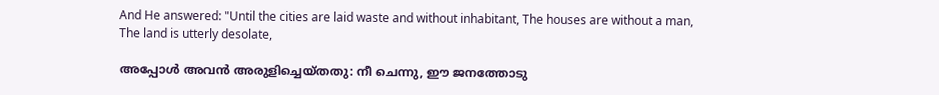And He answered: "Until the cities are laid waste and without inhabitant, The houses are without a man, The land is utterly desolate,

അപ്പോൾ അവൻ അരുളിച്ചെയ്തതു: നീ ചെന്നു, ഈ ജനത്തോടു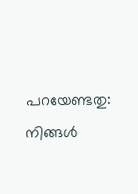പറയേണ്ടതു: നിങ്ങൾ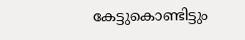കേട്ടുകൊണ്ടിട്ടും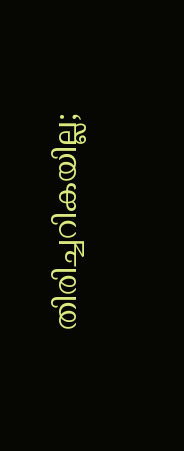തിരിച്ചറികയില്ല;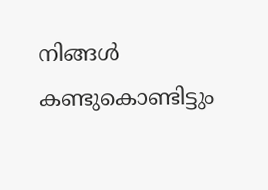നിങ്ങൾ കണ്ടുകൊണ്ടിട്ടും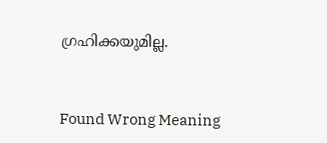ഗ്രഹിക്കയുമില്ല.


Found Wrong Meaning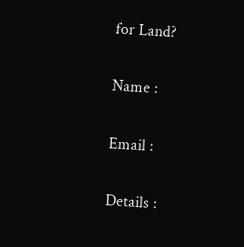for Land?

Name :

Email :

Details :